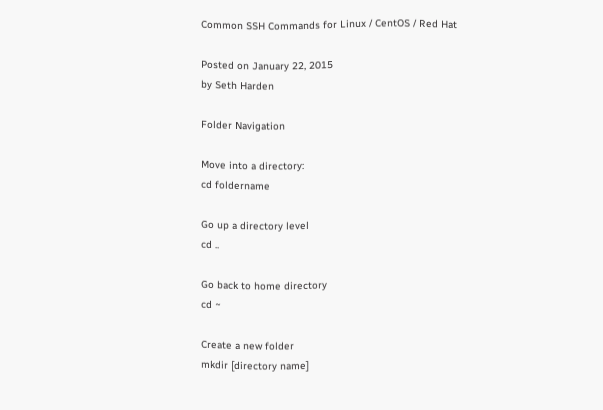Common SSH Commands for Linux / CentOS / Red Hat

Posted on January 22, 2015
by Seth Harden

Folder Navigation

Move into a directory:
cd foldername

Go up a directory level
cd ..

Go back to home directory
cd ~

Create a new folder
mkdir [directory name]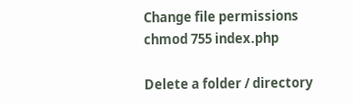Change file permissions
chmod 755 index.php

Delete a folder / directory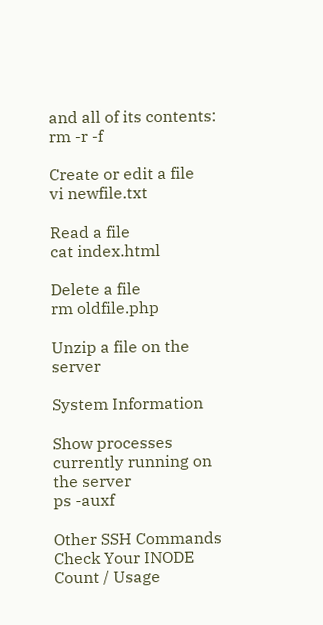and all of its contents:
rm -r -f

Create or edit a file
vi newfile.txt

Read a file
cat index.html

Delete a file
rm oldfile.php

Unzip a file on the server

System Information

Show processes currently running on the server
ps -auxf

Other SSH Commands
Check Your INODE Count / Usage